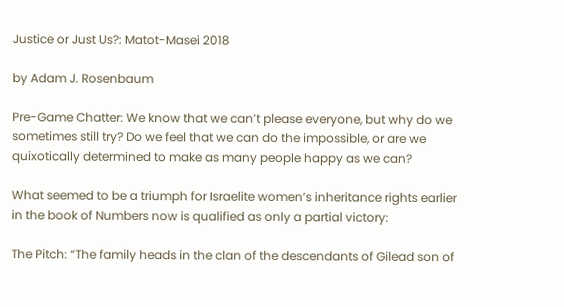Justice or Just Us?: Matot-Masei 2018

by Adam J. Rosenbaum

Pre-Game Chatter: We know that we can’t please everyone, but why do we sometimes still try? Do we feel that we can do the impossible, or are we quixotically determined to make as many people happy as we can?

What seemed to be a triumph for Israelite women’s inheritance rights earlier in the book of Numbers now is qualified as only a partial victory:

The Pitch: “The family heads in the clan of the descendants of Gilead son of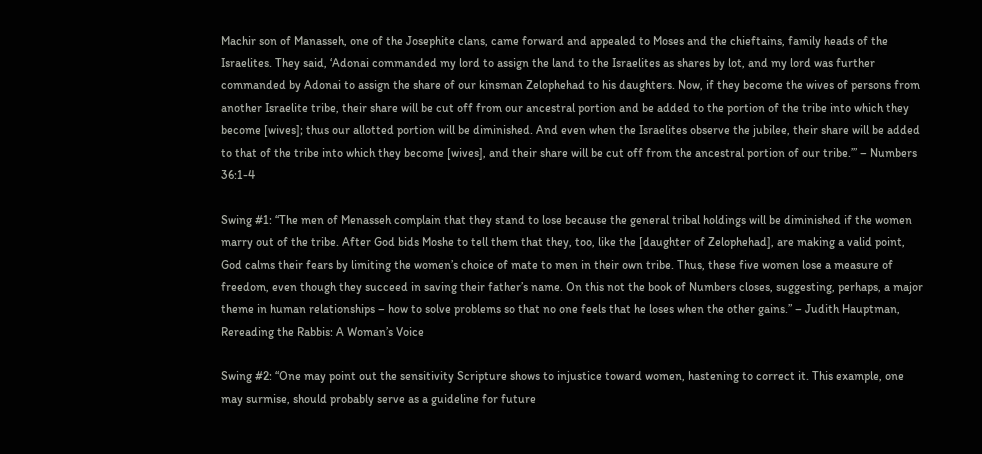Machir son of Manasseh, one of the Josephite clans, came forward and appealed to Moses and the chieftains, family heads of the Israelites. They said, ‘Adonai commanded my lord to assign the land to the Israelites as shares by lot, and my lord was further commanded by Adonai to assign the share of our kinsman Zelophehad to his daughters. Now, if they become the wives of persons from another Israelite tribe, their share will be cut off from our ancestral portion and be added to the portion of the tribe into which they become [wives]; thus our allotted portion will be diminished. And even when the Israelites observe the jubilee, their share will be added to that of the tribe into which they become [wives], and their share will be cut off from the ancestral portion of our tribe.’” – Numbers 36:1-4

Swing #1: “The men of Menasseh complain that they stand to lose because the general tribal holdings will be diminished if the women marry out of the tribe. After God bids Moshe to tell them that they, too, like the [daughter of Zelophehad], are making a valid point, God calms their fears by limiting the women’s choice of mate to men in their own tribe. Thus, these five women lose a measure of freedom, even though they succeed in saving their father’s name. On this not the book of Numbers closes, suggesting, perhaps, a major theme in human relationships – how to solve problems so that no one feels that he loses when the other gains.” – Judith Hauptman, Rereading the Rabbis: A Woman’s Voice

Swing #2: “One may point out the sensitivity Scripture shows to injustice toward women, hastening to correct it. This example, one may surmise, should probably serve as a guideline for future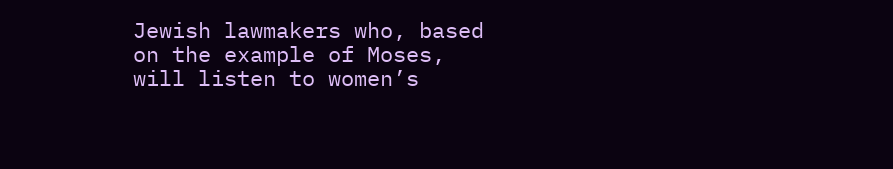Jewish lawmakers who, based on the example of Moses, will listen to women’s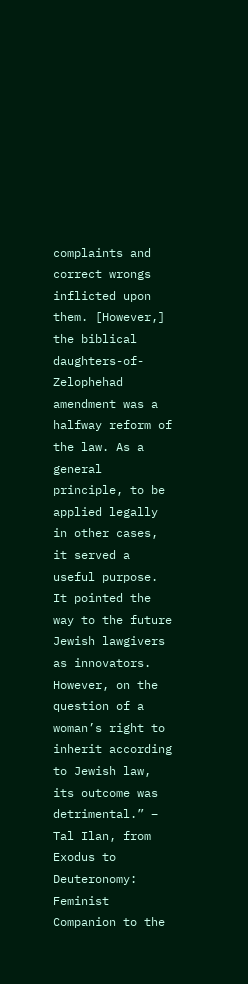complaints and correct wrongs inflicted upon them. [However,] the biblical daughters-of-Zelophehad amendment was a halfway reform of the law. As a general principle, to be applied legally in other cases, it served a useful purpose. It pointed the way to the future Jewish lawgivers as innovators. However, on the question of a woman’s right to inherit according to Jewish law, its outcome was detrimental.” – Tal Ilan, from Exodus to Deuteronomy: Feminist Companion to the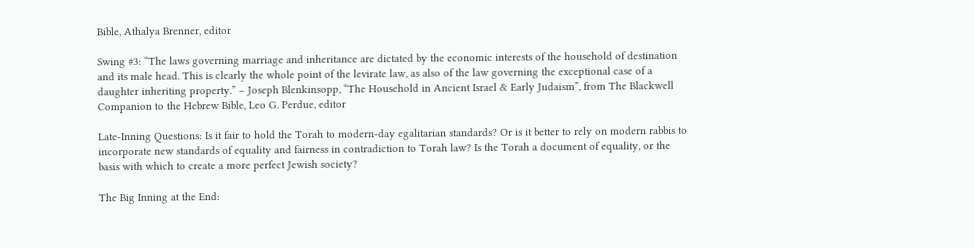Bible, Athalya Brenner, editor

Swing #3: “The laws governing marriage and inheritance are dictated by the economic interests of the household of destination and its male head. This is clearly the whole point of the levirate law, as also of the law governing the exceptional case of a daughter inheriting property.” – Joseph Blenkinsopp, “The Household in Ancient Israel & Early Judaism”, from The Blackwell Companion to the Hebrew Bible, Leo G. Perdue, editor

Late-Inning Questions: Is it fair to hold the Torah to modern-day egalitarian standards? Or is it better to rely on modern rabbis to incorporate new standards of equality and fairness in contradiction to Torah law? Is the Torah a document of equality, or the basis with which to create a more perfect Jewish society?

The Big Inning at the End: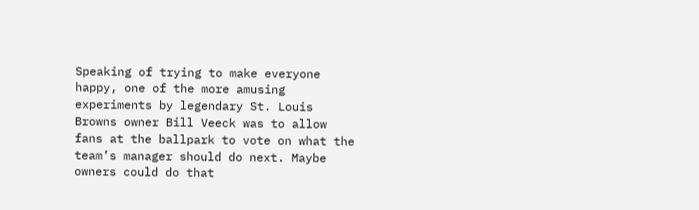Speaking of trying to make everyone happy, one of the more amusing experiments by legendary St. Louis Browns owner Bill Veeck was to allow fans at the ballpark to vote on what the team’s manager should do next. Maybe owners could do that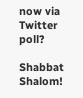now via Twitter poll?

Shabbat Shalom!